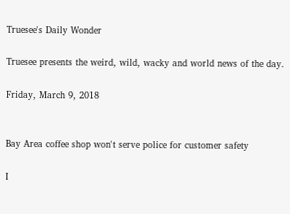Truesee's Daily Wonder

Truesee presents the weird, wild, wacky and world news of the day.

Friday, March 9, 2018


Bay Area coffee shop won't serve police for customer safety

I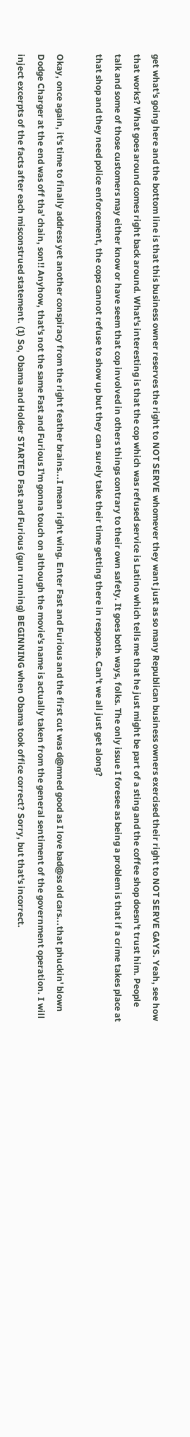get what's going here and the bottom line is that this business owner reserves the right to NOT SERVE whomever they want just as so many Republican business owners exercised their right to NOT SERVE GAYS. Yeah, see how that works? What goes around comes right back around. What's interesting is that the cop which was refused service is Latino which tells me that he just might be part of a sting and the coffee shop doesn't trust him. People talk and some of those customers may either know or have seem that cop involved in others things contrary to their own safety. It goes both ways, folks. The only issue I foresee as being a problem is that if a crime takes place at that shop and they need police enforcement, the cops cannot refuse to show up but they can surely take their time getting there in response. Can't we all just get along?

Okay, once again, it's time to finally address yet another conspiracy from the right feather brains...I mean right wing. Enter Fast and Furious and the first cut was d@mned good as I love bad@ss old cars...that phuckin' blown Dodge Charger at the end was off tha' chain, son!! Anyhow, that's not the same Fast and Furious I'm gonna touch on although the movie's name is actually taken from the general sentiment of the government operation. I will inject excerpts of the facts after each misconstrued statement. (1) So, Obama and Holder STARTED Fast and Furious (gun running) BEGINNING when Obama took office correct? Sorry, but that's incorrect.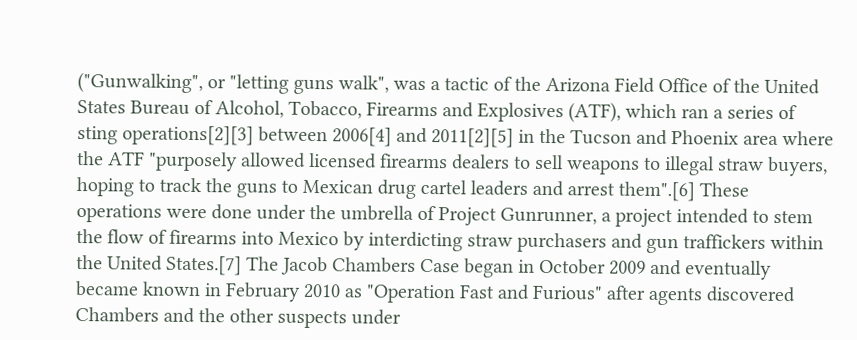("Gunwalking", or "letting guns walk", was a tactic of the Arizona Field Office of the United States Bureau of Alcohol, Tobacco, Firearms and Explosives (ATF), which ran a series of sting operations[2][3] between 2006[4] and 2011[2][5] in the Tucson and Phoenix area where the ATF "purposely allowed licensed firearms dealers to sell weapons to illegal straw buyers, hoping to track the guns to Mexican drug cartel leaders and arrest them".[6] These operations were done under the umbrella of Project Gunrunner, a project intended to stem the flow of firearms into Mexico by interdicting straw purchasers and gun traffickers within the United States.[7] The Jacob Chambers Case began in October 2009 and eventually became known in February 2010 as "Operation Fast and Furious" after agents discovered Chambers and the other suspects under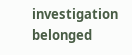investigation belonged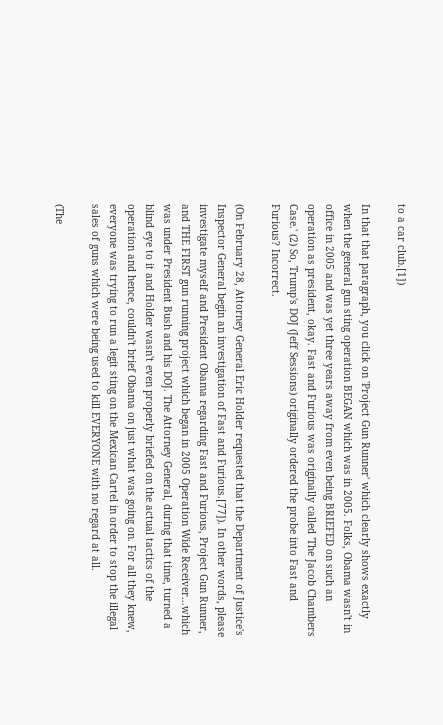to a car club.[1])

In that that paragraph, you click on 'Project Gun Runner' which clearly shows exactly when the general gun sting operation BEGAN which was in 2005. Folks, Obama wasn't in office in 2005 and was yet three years away from even being BRIEFED on such an operation as president, okay. Fast and Furious was originally called 'The Jacob Chambers Case.' (2) So, Trump's DOJ (Jeff Sessions) originally ordered the probe into Fast and Furious? Incorrect.

(On February 28, Attorney General Eric Holder requested that the Department of Justice's Inspector General begin an investigation of Fast and Furious.[77]). In other words, please investigate myself and President Obama regarding Fast and Furious, Project Gun Runner, and THE FIRST gun running project which began in 2005 Operation Wide Receiver...which was under President Bush and his DOJ. The Attorney General, during that time, turned a blind eye to it and Holder wasn't even properly briefed on the actual tactics of the operation and hence, couldn't brief Obama on just what was going on. For all they knew, everyone was trying to run a legit sting on the Mexican Cartel in order to stop the illegal sales of guns which were being used to kill EVERYONE with no regard at all.

(The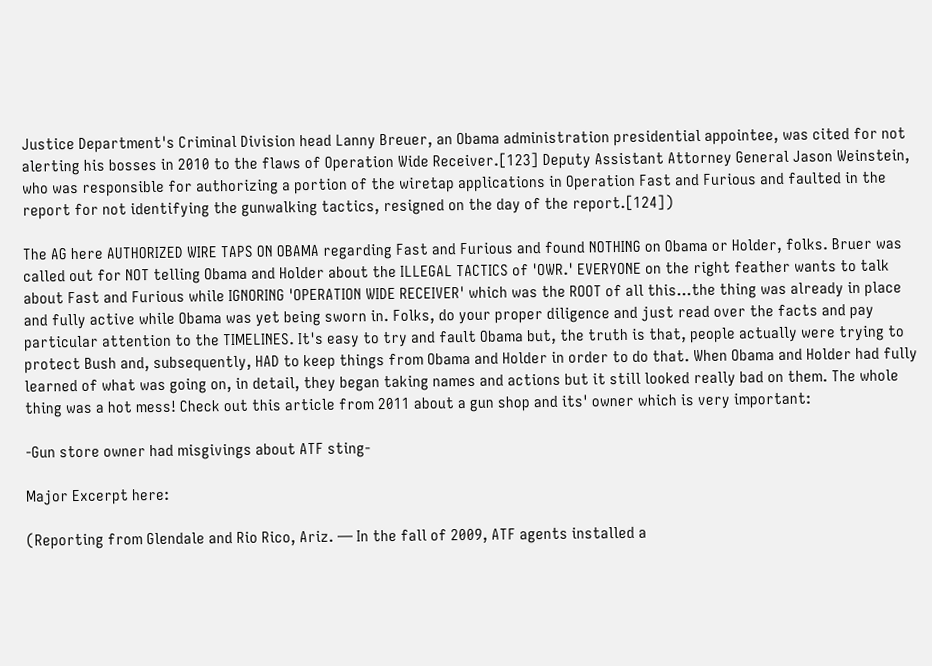Justice Department's Criminal Division head Lanny Breuer, an Obama administration presidential appointee, was cited for not alerting his bosses in 2010 to the flaws of Operation Wide Receiver.[123] Deputy Assistant Attorney General Jason Weinstein, who was responsible for authorizing a portion of the wiretap applications in Operation Fast and Furious and faulted in the report for not identifying the gunwalking tactics, resigned on the day of the report.[124])

The AG here AUTHORIZED WIRE TAPS ON OBAMA regarding Fast and Furious and found NOTHING on Obama or Holder, folks. Bruer was called out for NOT telling Obama and Holder about the ILLEGAL TACTICS of 'OWR.' EVERYONE on the right feather wants to talk about Fast and Furious while IGNORING 'OPERATION WIDE RECEIVER' which was the ROOT of all this...the thing was already in place and fully active while Obama was yet being sworn in. Folks, do your proper diligence and just read over the facts and pay particular attention to the TIMELINES. It's easy to try and fault Obama but, the truth is that, people actually were trying to protect Bush and, subsequently, HAD to keep things from Obama and Holder in order to do that. When Obama and Holder had fully learned of what was going on, in detail, they began taking names and actions but it still looked really bad on them. The whole thing was a hot mess! Check out this article from 2011 about a gun shop and its' owner which is very important:

-Gun store owner had misgivings about ATF sting-

Major Excerpt here:

(Reporting from Glendale and Rio Rico, Ariz. — In the fall of 2009, ATF agents installed a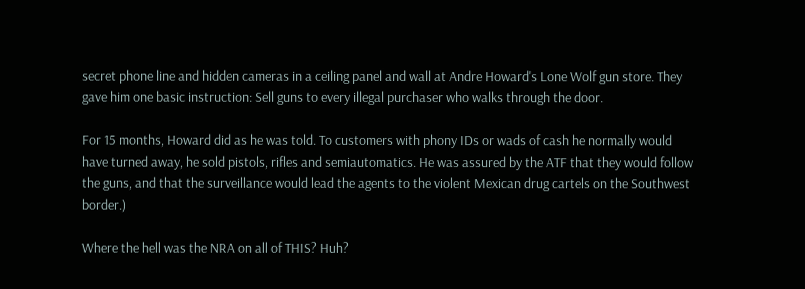secret phone line and hidden cameras in a ceiling panel and wall at Andre Howard's Lone Wolf gun store. They gave him one basic instruction: Sell guns to every illegal purchaser who walks through the door.

For 15 months, Howard did as he was told. To customers with phony IDs or wads of cash he normally would have turned away, he sold pistols, rifles and semiautomatics. He was assured by the ATF that they would follow the guns, and that the surveillance would lead the agents to the violent Mexican drug cartels on the Southwest border.)

Where the hell was the NRA on all of THIS? Huh?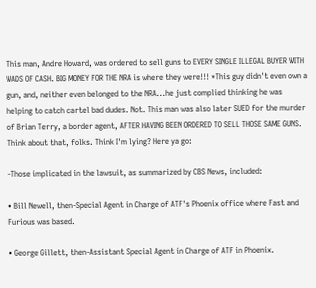This man, Andre Howard, was ordered to sell guns to EVERY SINGLE ILLEGAL BUYER WITH WADS OF CASH. BIG MONEY FOR THE NRA is where they were!!! *This guy didn't even own a gun, and, neither even belonged to the NRA...he just complied thinking he was helping to catch cartel bad dudes. Not. This man was also later SUED for the murder of Brian Terry, a border agent, AFTER HAVING BEEN ORDERED TO SELL THOSE SAME GUNS. Think about that, folks. Think I'm lying? Here ya go:

-Those implicated in the lawsuit, as summarized by CBS News, included:

• Bill Newell, then-Special Agent in Charge of ATF's Phoenix office where Fast and Furious was based.

• George Gillett, then-Assistant Special Agent in Charge of ATF in Phoenix.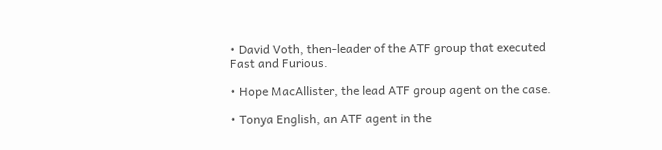• David Voth, then-leader of the ATF group that executed Fast and Furious.

• Hope MacAllister, the lead ATF group agent on the case.

• Tonya English, an ATF agent in the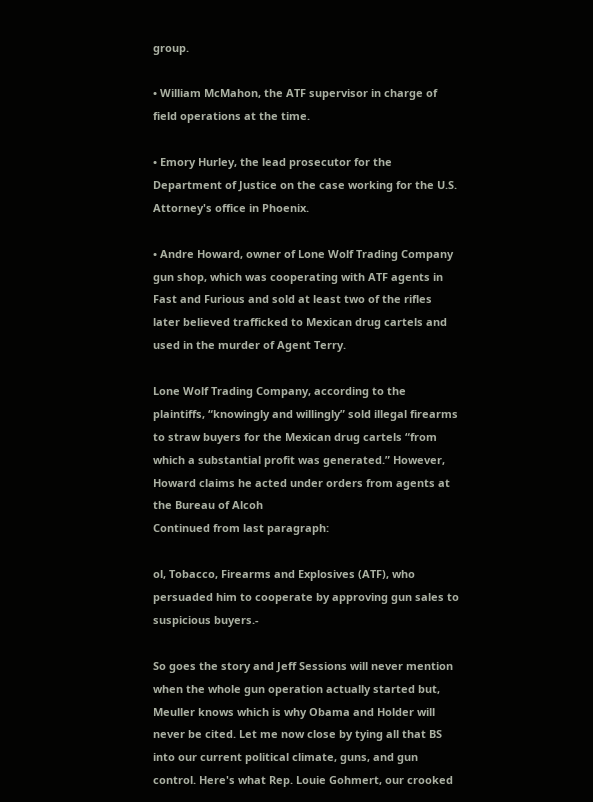group.

• William McMahon, the ATF supervisor in charge of field operations at the time.

• Emory Hurley, the lead prosecutor for the Department of Justice on the case working for the U.S. Attorney's office in Phoenix.

• Andre Howard, owner of Lone Wolf Trading Company gun shop, which was cooperating with ATF agents in Fast and Furious and sold at least two of the rifles later believed trafficked to Mexican drug cartels and used in the murder of Agent Terry.

Lone Wolf Trading Company, according to the plaintiffs, “knowingly and willingly” sold illegal firearms to straw buyers for the Mexican drug cartels “from which a substantial profit was generated.” However, Howard claims he acted under orders from agents at the Bureau of Alcoh
Continued from last paragraph:

ol, Tobacco, Firearms and Explosives (ATF), who persuaded him to cooperate by approving gun sales to suspicious buyers.-

So goes the story and Jeff Sessions will never mention when the whole gun operation actually started but, Meuller knows which is why Obama and Holder will never be cited. Let me now close by tying all that BS into our current political climate, guns, and gun control. Here's what Rep. Louie Gohmert, our crooked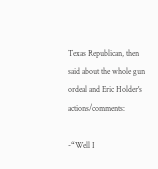Texas Republican, then said about the whole gun ordeal and Eric Holder's actions/comments:

-“Well I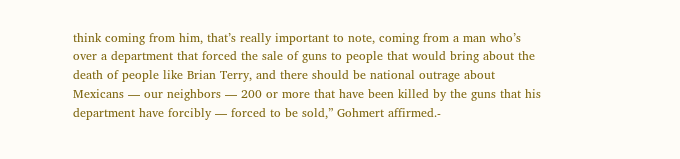think coming from him, that’s really important to note, coming from a man who’s over a department that forced the sale of guns to people that would bring about the death of people like Brian Terry, and there should be national outrage about Mexicans — our neighbors — 200 or more that have been killed by the guns that his department have forcibly — forced to be sold,” Gohmert affirmed.-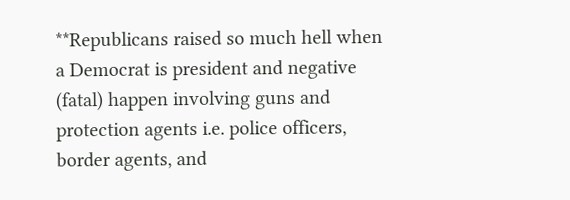**Republicans raised so much hell when a Democrat is president and negative (fatal) happen involving guns and protection agents i.e. police officers, border agents, and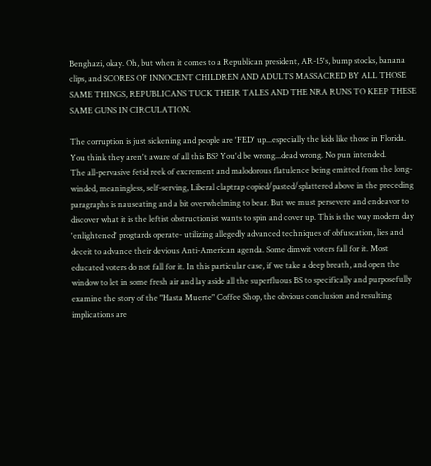Benghazi, okay. Oh, but when it comes to a Republican president, AR-15's, bump stocks, banana clips, and SCORES OF INNOCENT CHILDREN AND ADULTS MASSACRED BY ALL THOSE SAME THINGS, REPUBLICANS TUCK THEIR TALES AND THE NRA RUNS TO KEEP THESE SAME GUNS IN CIRCULATION.

The corruption is just sickening and people are 'FED' up...especially the kids like those in Florida. You think they aren't aware of all this BS? You'd be wrong...dead wrong. No pun intended.
The all-pervasive fetid reek of excrement and malodorous flatulence being emitted from the long-winded, meaningless, self-serving, Liberal claptrap copied/pasted/splattered above in the preceding paragraphs is nauseating and a bit overwhelming to bear. But we must persevere and endeavor to discover what it is the leftist obstructionist wants to spin and cover up. This is the way modern day 'enlightened' progtards operate- utilizing allegedly advanced techniques of obfuscation, lies and deceit to advance their devious Anti-American agenda. Some dimwit voters fall for it. Most educated voters do not fall for it. In this particular case, if we take a deep breath, and open the window to let in some fresh air and lay aside all the superfluous BS to specifically and purposefully examine the story of the "Hasta Muerte" Coffee Shop, the obvious conclusion and resulting implications are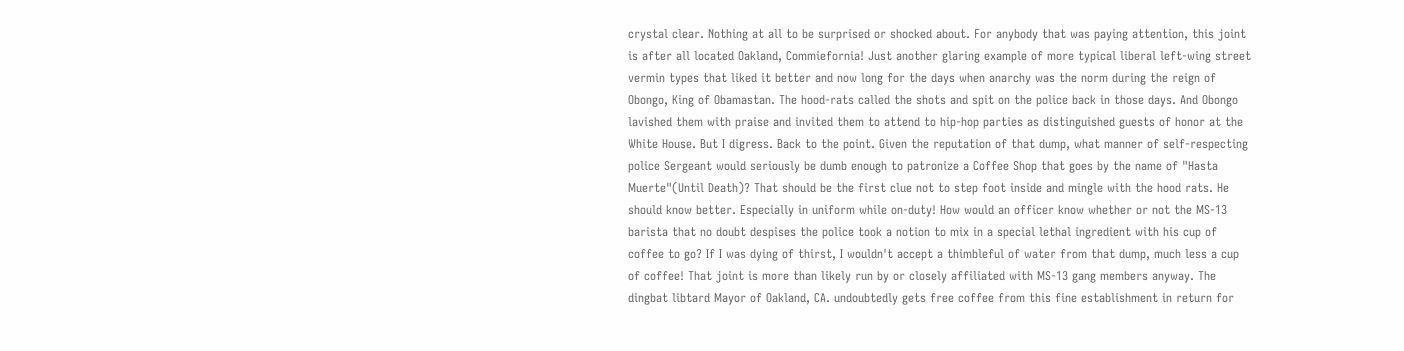crystal clear. Nothing at all to be surprised or shocked about. For anybody that was paying attention, this joint is after all located Oakland, Commiefornia! Just another glaring example of more typical liberal left-wing street vermin types that liked it better and now long for the days when anarchy was the norm during the reign of Obongo, King of Obamastan. The hood-rats called the shots and spit on the police back in those days. And Obongo lavished them with praise and invited them to attend to hip-hop parties as distinguished guests of honor at the White House. But I digress. Back to the point. Given the reputation of that dump, what manner of self-respecting police Sergeant would seriously be dumb enough to patronize a Coffee Shop that goes by the name of "Hasta Muerte"(Until Death)? That should be the first clue not to step foot inside and mingle with the hood rats. He should know better. Especially in uniform while on-duty! How would an officer know whether or not the MS-13 barista that no doubt despises the police took a notion to mix in a special lethal ingredient with his cup of coffee to go? If I was dying of thirst, I wouldn't accept a thimbleful of water from that dump, much less a cup of coffee! That joint is more than likely run by or closely affiliated with MS-13 gang members anyway. The dingbat libtard Mayor of Oakland, CA. undoubtedly gets free coffee from this fine establishment in return for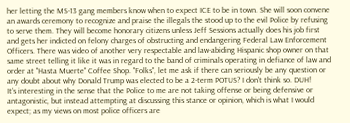her letting the MS-13 gang members know when to expect ICE to be in town. She will soon convene an awards ceremony to recognize and praise the illegals the stood up to the evil Police by refusing to serve them. They will become honorary citizens unless Jeff Sessions actually does his job first and gets her indicted on felony charges of obstructing and endangering Federal Law Enforcement Officers. There was video of another very respectable and law-abiding Hispanic shop owner on that same street telling it like it was in regard to the band of criminals operating in defiance of law and order at "Hasta Muerte" Coffee Shop. "Folks", let me ask if there can seriously be any question or any doubt about why Donald Trump was elected to be a 2-term POTUS? I don't think so. DUH!
It’s interesting in the sense that the Police to me are not taking offense or being defensive or antagonistic, but instead attempting at discussing this stance or opinion, which is what I would expect; as my views on most police officers are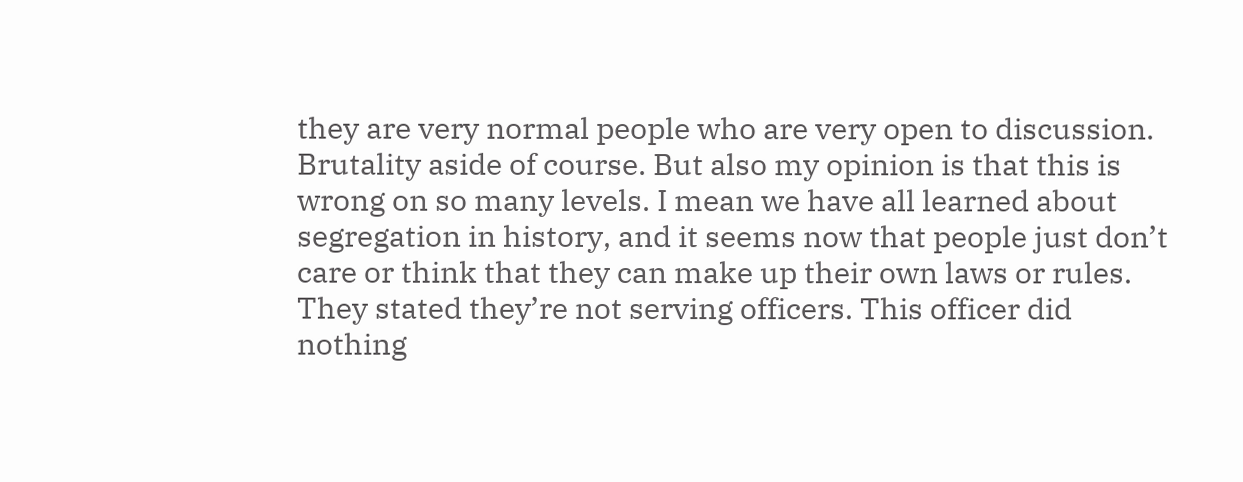they are very normal people who are very open to discussion. Brutality aside of course. But also my opinion is that this is wrong on so many levels. I mean we have all learned about segregation in history, and it seems now that people just don’t care or think that they can make up their own laws or rules. They stated they’re not serving officers. This officer did nothing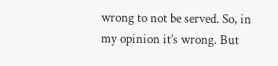wrong to not be served. So, in my opinion it’s wrong. But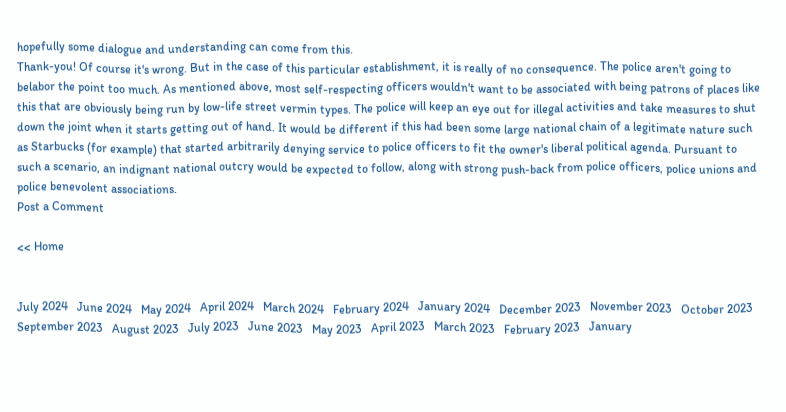hopefully some dialogue and understanding can come from this.
Thank-you! Of course it's wrong. But in the case of this particular establishment, it is really of no consequence. The police aren't going to belabor the point too much. As mentioned above, most self-respecting officers wouldn't want to be associated with being patrons of places like this that are obviously being run by low-life street vermin types. The police will keep an eye out for illegal activities and take measures to shut down the joint when it starts getting out of hand. It would be different if this had been some large national chain of a legitimate nature such as Starbucks (for example) that started arbitrarily denying service to police officers to fit the owner's liberal political agenda. Pursuant to such a scenario, an indignant national outcry would be expected to follow, along with strong push-back from police officers, police unions and police benevolent associations.
Post a Comment

<< Home


July 2024   June 2024   May 2024   April 2024   March 2024   February 2024   January 2024   December 2023   November 2023   October 2023   September 2023   August 2023   July 2023   June 2023   May 2023   April 2023   March 2023   February 2023   January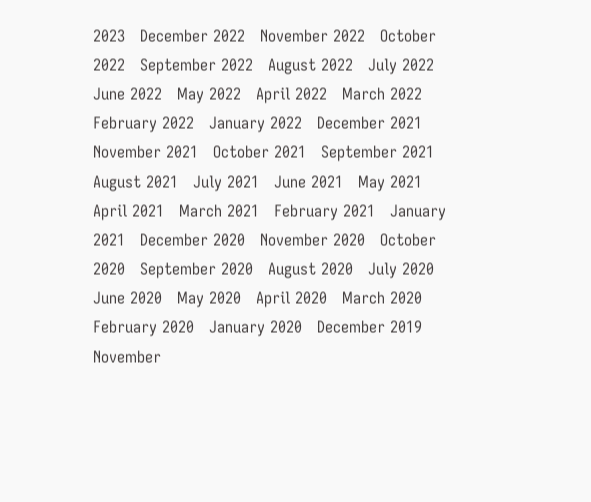2023   December 2022   November 2022   October 2022   September 2022   August 2022   July 2022   June 2022   May 2022   April 2022   March 2022   February 2022   January 2022   December 2021   November 2021   October 2021   September 2021   August 2021   July 2021   June 2021   May 2021   April 2021   March 2021   February 2021   January 2021   December 2020   November 2020   October 2020   September 2020   August 2020   July 2020   June 2020   May 2020   April 2020   March 2020   February 2020   January 2020   December 2019   November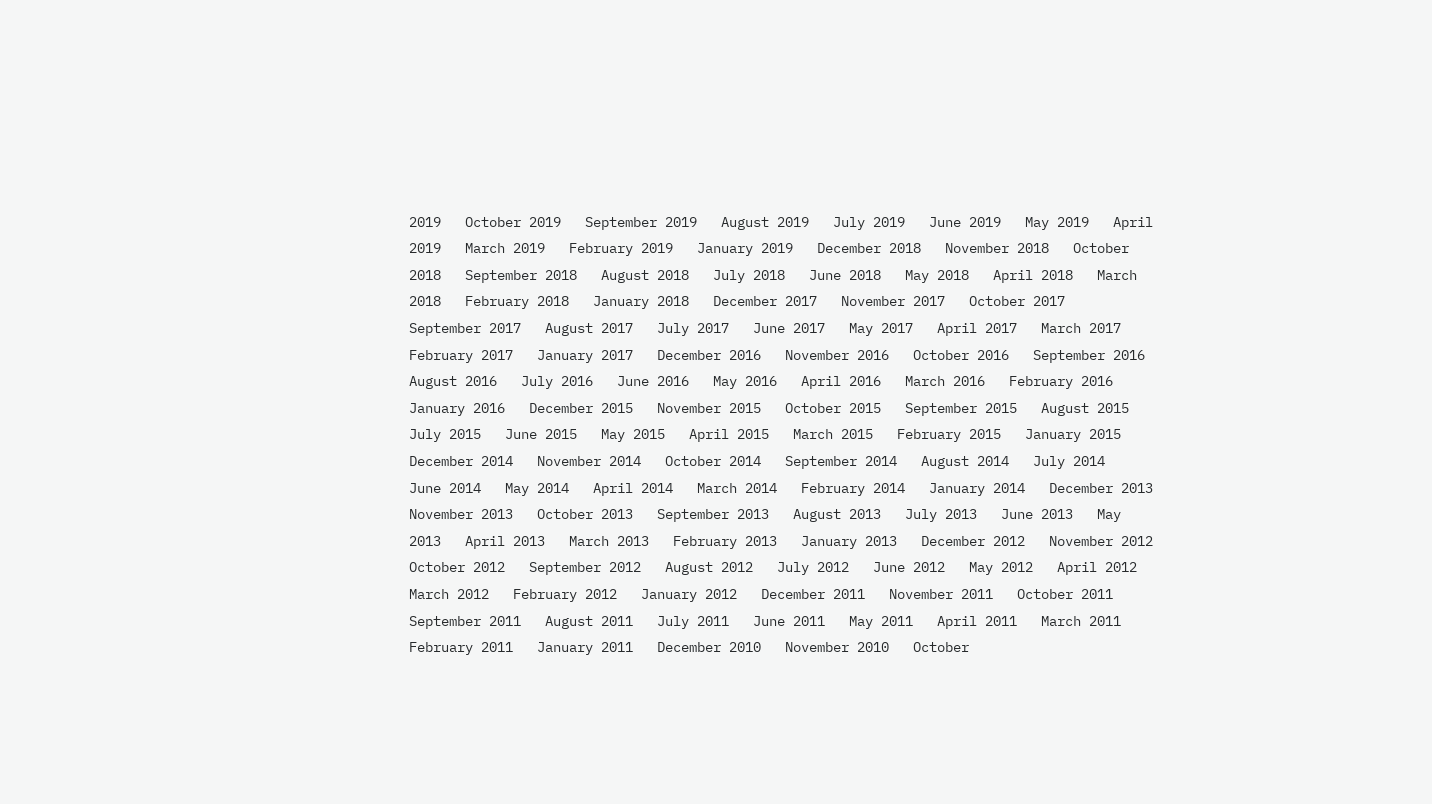2019   October 2019   September 2019   August 2019   July 2019   June 2019   May 2019   April 2019   March 2019   February 2019   January 2019   December 2018   November 2018   October 2018   September 2018   August 2018   July 2018   June 2018   May 2018   April 2018   March 2018   February 2018   January 2018   December 2017   November 2017   October 2017   September 2017   August 2017   July 2017   June 2017   May 2017   April 2017   March 2017   February 2017   January 2017   December 2016   November 2016   October 2016   September 2016   August 2016   July 2016   June 2016   May 2016   April 2016   March 2016   February 2016   January 2016   December 2015   November 2015   October 2015   September 2015   August 2015   July 2015   June 2015   May 2015   April 2015   March 2015   February 2015   January 2015   December 2014   November 2014   October 2014   September 2014   August 2014   July 2014   June 2014   May 2014   April 2014   March 2014   February 2014   January 2014   December 2013   November 2013   October 2013   September 2013   August 2013   July 2013   June 2013   May 2013   April 2013   March 2013   February 2013   January 2013   December 2012   November 2012   October 2012   September 2012   August 2012   July 2012   June 2012   May 2012   April 2012   March 2012   February 2012   January 2012   December 2011   November 2011   October 2011   September 2011   August 2011   July 2011   June 2011   May 2011   April 2011   March 2011   February 2011   January 2011   December 2010   November 2010   October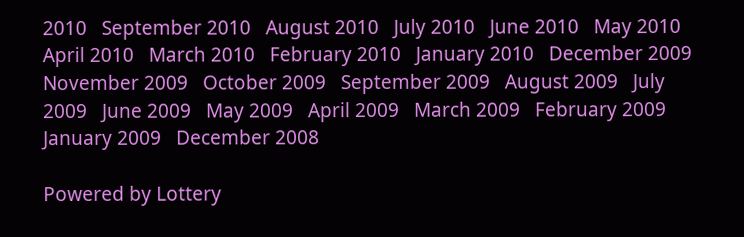2010   September 2010   August 2010   July 2010   June 2010   May 2010   April 2010   March 2010   February 2010   January 2010   December 2009   November 2009   October 2009   September 2009   August 2009   July 2009   June 2009   May 2009   April 2009   March 2009   February 2009   January 2009   December 2008

Powered by Lottery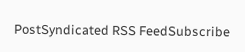PostSyndicated RSS FeedSubscribe